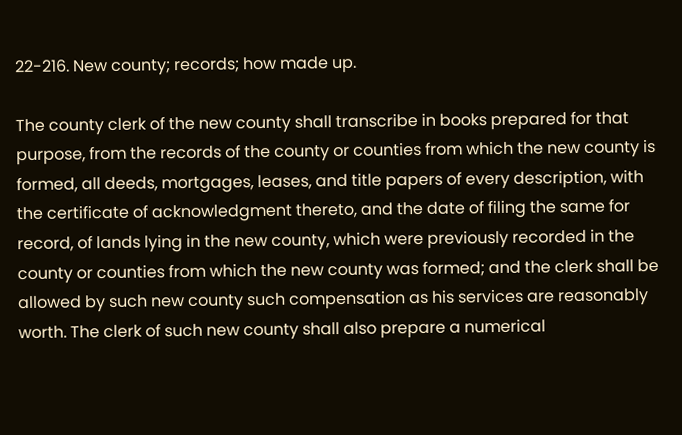22-216. New county; records; how made up.

The county clerk of the new county shall transcribe in books prepared for that purpose, from the records of the county or counties from which the new county is formed, all deeds, mortgages, leases, and title papers of every description, with the certificate of acknowledgment thereto, and the date of filing the same for record, of lands lying in the new county, which were previously recorded in the county or counties from which the new county was formed; and the clerk shall be allowed by such new county such compensation as his services are reasonably worth. The clerk of such new county shall also prepare a numerical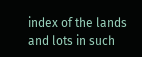index of the lands and lots in such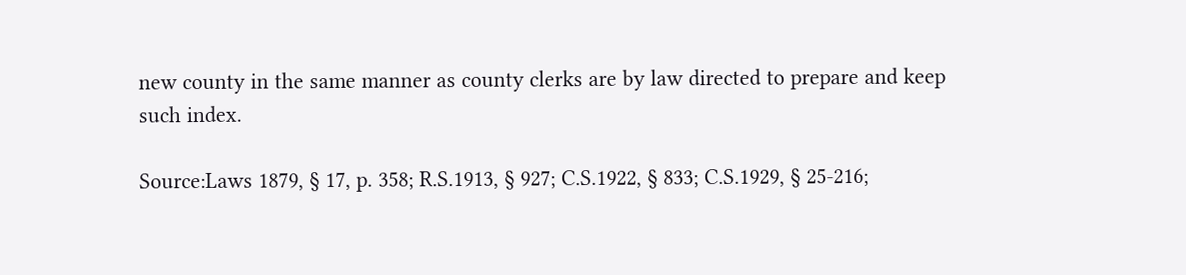new county in the same manner as county clerks are by law directed to prepare and keep such index.

Source:Laws 1879, § 17, p. 358; R.S.1913, § 927; C.S.1922, § 833; C.S.1929, § 25-216;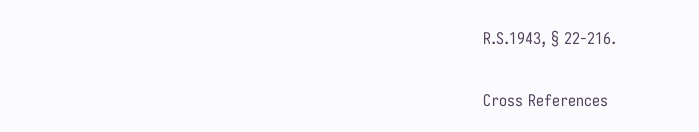R.S.1943, § 22-216.

Cross References